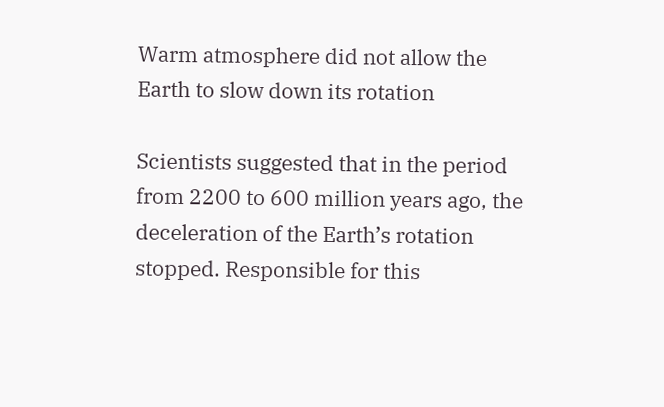Warm atmosphere did not allow the Earth to slow down its rotation

Scientists suggested that in the period from 2200 to 600 million years ago, the deceleration of the Earth’s rotation stopped. Responsible for this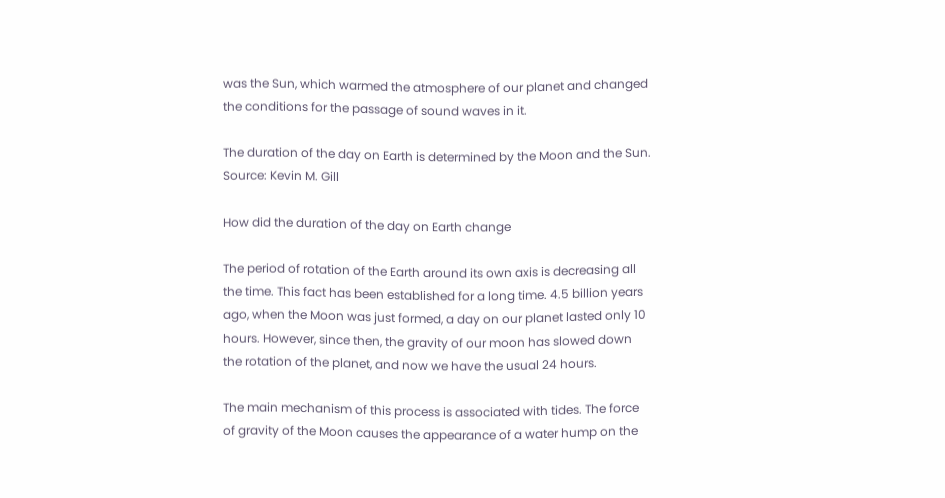was the Sun, which warmed the atmosphere of our planet and changed the conditions for the passage of sound waves in it.

The duration of the day on Earth is determined by the Moon and the Sun. Source: Kevin M. Gill

How did the duration of the day on Earth change

The period of rotation of the Earth around its own axis is decreasing all the time. This fact has been established for a long time. 4.5 billion years ago, when the Moon was just formed, a day on our planet lasted only 10 hours. However, since then, the gravity of our moon has slowed down the rotation of the planet, and now we have the usual 24 hours.

The main mechanism of this process is associated with tides. The force of gravity of the Moon causes the appearance of a water hump on the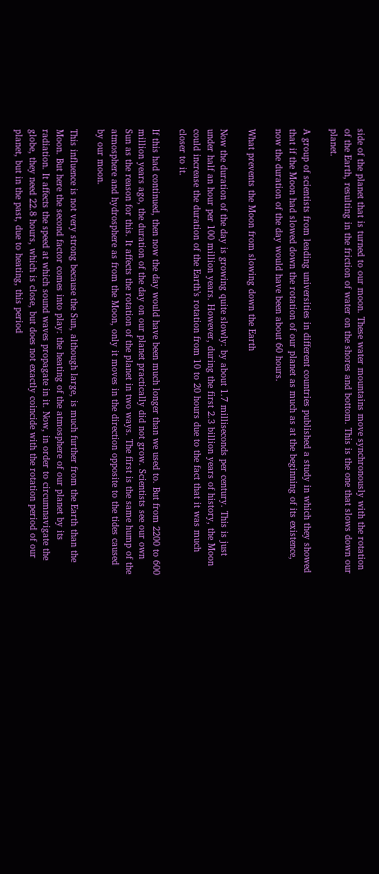side of the planet that is turned to our moon. These water mountains move synchronously with the rotation of the Earth, resulting in the friction of water on the shores and bottom. This is the one that slows down our planet.

A group of scientists from leading universities in different countries published a study in which they showed that if the Moon had slowed down the rotation of our planet as much as at the beginning of its existence, now the duration of the day would have been about 60 hours.

What prevents the Moon from slowing down the Earth

Now the duration of the day is growing quite slowly: by about 1.7 milliseconds per century. This is just under half an hour per 100 million years. However, during the first 2.3 billion years of history, the Moon could increase the duration of the Earth’s rotation from 10 to 20 hours due to the fact that it was much closer to it.

If this had continued, then now the day would have been much longer than we used to. But from 2200 to 600 million years ago, the duration of the day on our planet practically did not grow. Scientists see our own Sun as the reason for this. It affects the rotation of the planet in two ways. The first is the same hump of the atmosphere and hydrosphere as from the Moon, only it moves in the direction opposite to the tides caused by our moon.

This influence is not very strong because the Sun, although large, is much further from the Earth than the Moon. But here the second factor comes into play: the heating of the atmosphere of our planet by its radiation. It affects the speed at which sound waves propagate in it. Now, in order to circumnavigate the globe, they need 22.8 hours, which is close, but does not exactly coincide with the rotation period of our planet, but in the past, due to heating, this period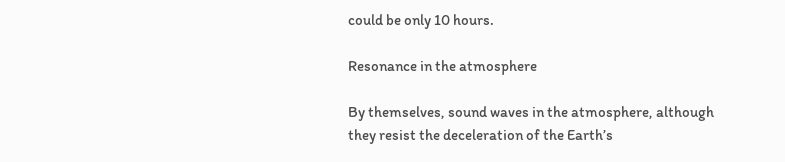could be only 10 hours.

Resonance in the atmosphere

By themselves, sound waves in the atmosphere, although they resist the deceleration of the Earth’s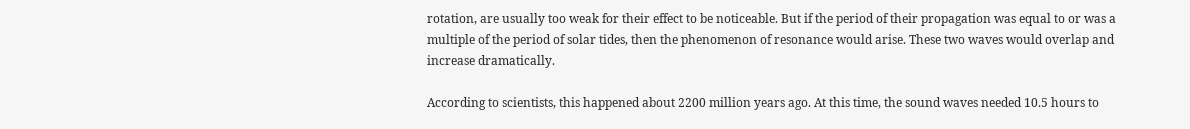rotation, are usually too weak for their effect to be noticeable. But if the period of their propagation was equal to or was a multiple of the period of solar tides, then the phenomenon of resonance would arise. These two waves would overlap and increase dramatically.

According to scientists, this happened about 2200 million years ago. At this time, the sound waves needed 10.5 hours to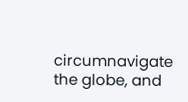circumnavigate the globe, and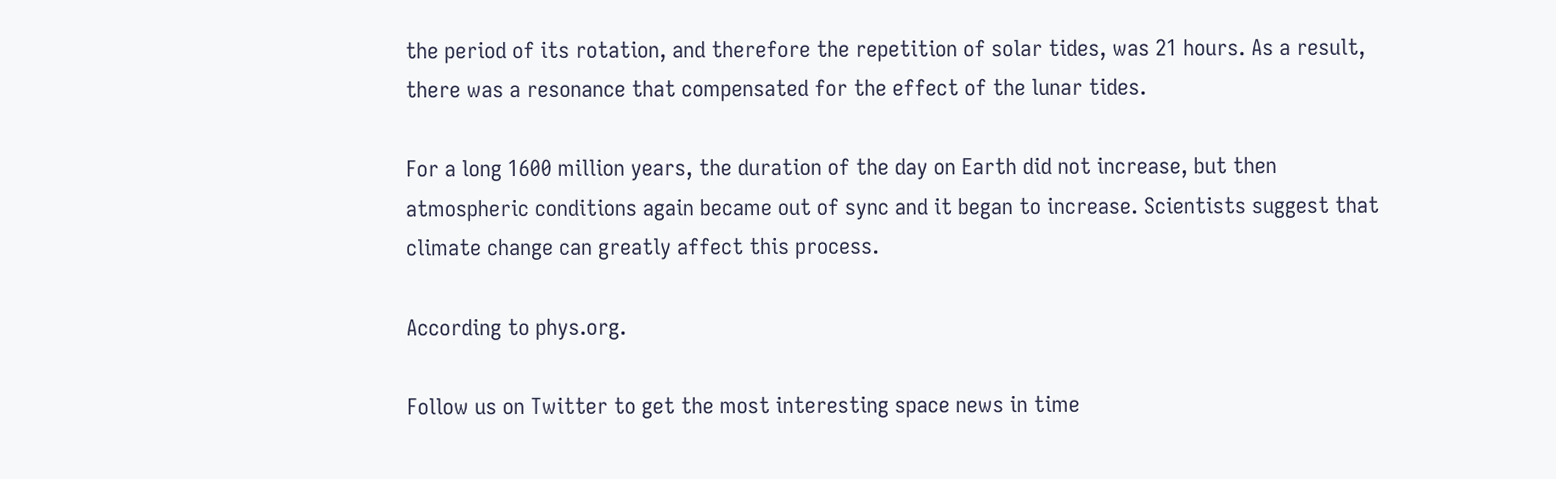the period of its rotation, and therefore the repetition of solar tides, was 21 hours. As a result, there was a resonance that compensated for the effect of the lunar tides.

For a long 1600 million years, the duration of the day on Earth did not increase, but then atmospheric conditions again became out of sync and it began to increase. Scientists suggest that climate change can greatly affect this process.

According to phys.org.

Follow us on Twitter to get the most interesting space news in time